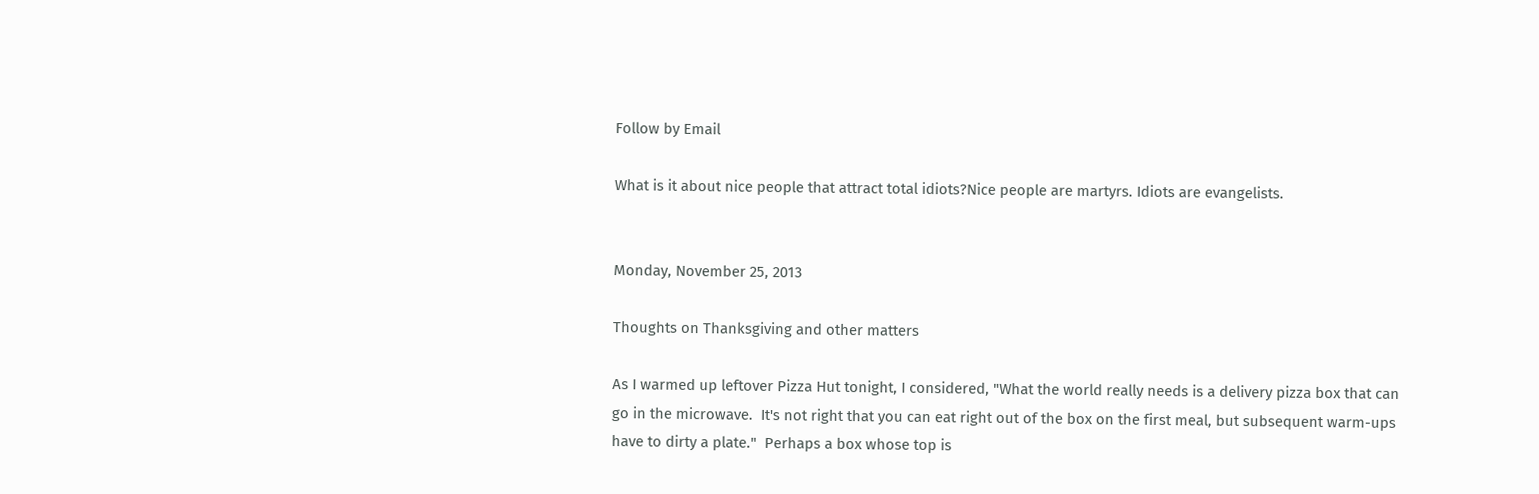Follow by Email

What is it about nice people that attract total idiots?Nice people are martyrs. Idiots are evangelists.


Monday, November 25, 2013

Thoughts on Thanksgiving and other matters

As I warmed up leftover Pizza Hut tonight, I considered, "What the world really needs is a delivery pizza box that can go in the microwave.  It's not right that you can eat right out of the box on the first meal, but subsequent warm-ups have to dirty a plate."  Perhaps a box whose top is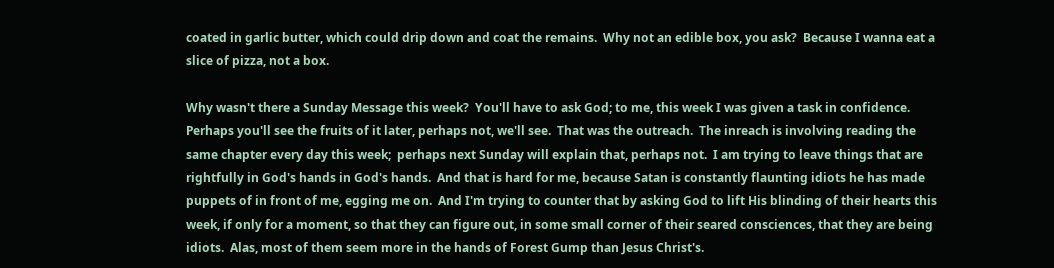coated in garlic butter, which could drip down and coat the remains.  Why not an edible box, you ask?  Because I wanna eat a slice of pizza, not a box.

Why wasn't there a Sunday Message this week?  You'll have to ask God; to me, this week I was given a task in confidence.  Perhaps you'll see the fruits of it later, perhaps not, we'll see.  That was the outreach.  The inreach is involving reading the same chapter every day this week;  perhaps next Sunday will explain that, perhaps not.  I am trying to leave things that are rightfully in God's hands in God's hands.  And that is hard for me, because Satan is constantly flaunting idiots he has made puppets of in front of me, egging me on.  And I'm trying to counter that by asking God to lift His blinding of their hearts this week, if only for a moment, so that they can figure out, in some small corner of their seared consciences, that they are being idiots.  Alas, most of them seem more in the hands of Forest Gump than Jesus Christ's.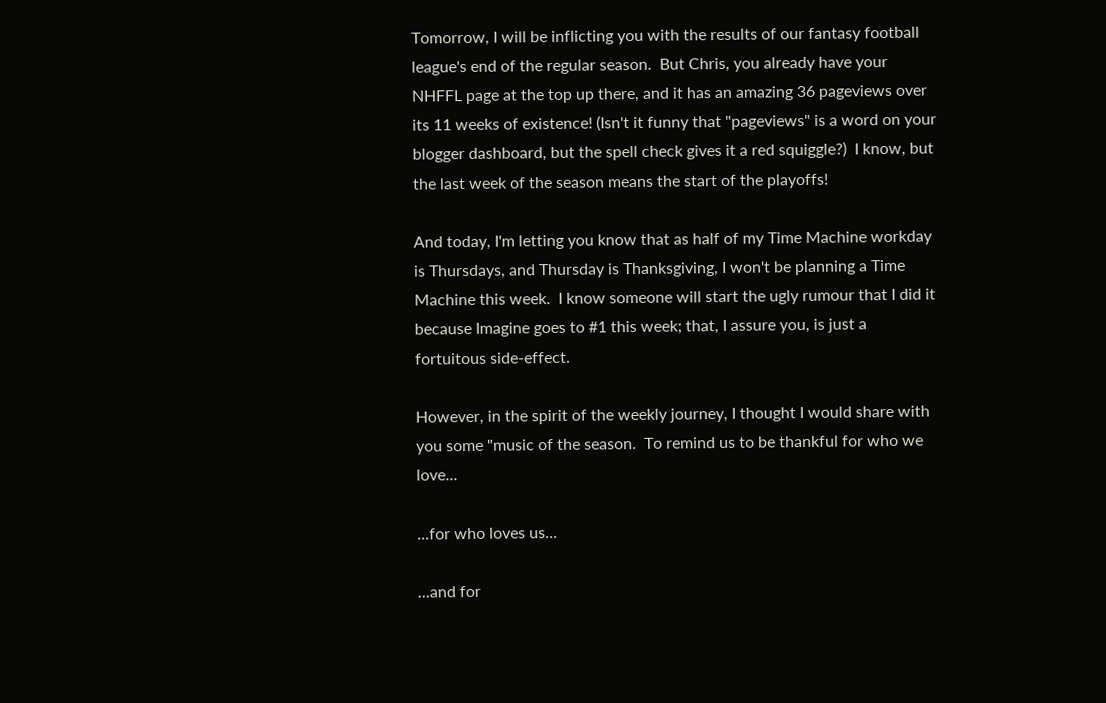Tomorrow, I will be inflicting you with the results of our fantasy football league's end of the regular season.  But Chris, you already have your NHFFL page at the top up there, and it has an amazing 36 pageviews over its 11 weeks of existence! (Isn't it funny that "pageviews" is a word on your blogger dashboard, but the spell check gives it a red squiggle?)  I know, but the last week of the season means the start of the playoffs!

And today, I'm letting you know that as half of my Time Machine workday is Thursdays, and Thursday is Thanksgiving, I won't be planning a Time Machine this week.  I know someone will start the ugly rumour that I did it because Imagine goes to #1 this week; that, I assure you, is just a fortuitous side-effect.

However, in the spirit of the weekly journey, I thought I would share with you some "music of the season.  To remind us to be thankful for who we love...

...for who loves us...

...and for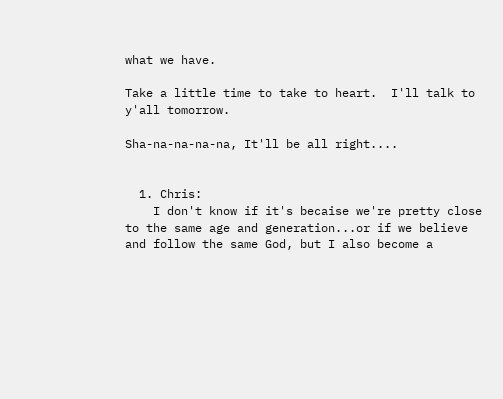what we have.

Take a little time to take to heart.  I'll talk to y'all tomorrow.

Sha-na-na-na-na, It'll be all right....


  1. Chris:
    I don't know if it's becaise we're pretty close to the same age and generation...or if we believe and follow the same God, but I also become a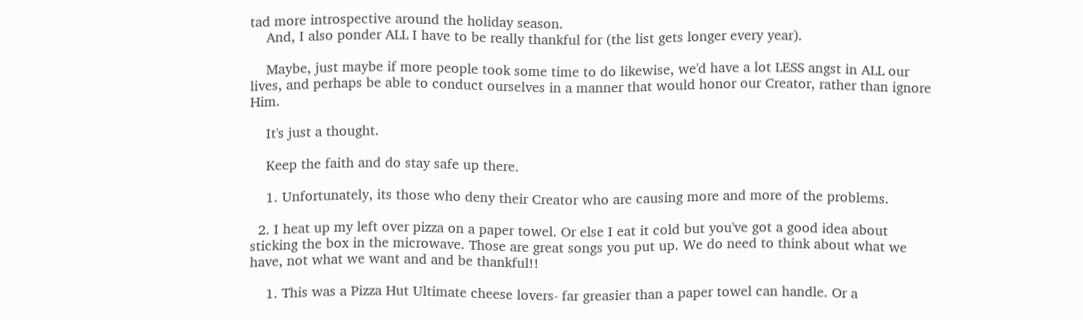tad more introspective around the holiday season.
    And, I also ponder ALL I have to be really thankful for (the list gets longer every year).

    Maybe, just maybe if more people took some time to do likewise, we'd have a lot LESS angst in ALL our lives, and perhaps be able to conduct ourselves in a manner that would honor our Creator, rather than ignore Him.

    It's just a thought.

    Keep the faith and do stay safe up there.

    1. Unfortunately, its those who deny their Creator who are causing more and more of the problems.

  2. I heat up my left over pizza on a paper towel. Or else I eat it cold but you've got a good idea about sticking the box in the microwave. Those are great songs you put up. We do need to think about what we have, not what we want and and be thankful!!

    1. This was a Pizza Hut Ultimate cheese lovers- far greasier than a paper towel can handle. Or a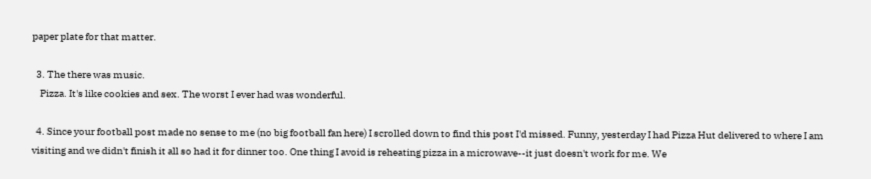paper plate for that matter.

  3. The there was music.
    Pizza. It's like cookies and sex. The worst I ever had was wonderful.

  4. Since your football post made no sense to me (no big football fan here) I scrolled down to find this post I'd missed. Funny, yesterday I had Pizza Hut delivered to where I am visiting and we didn't finish it all so had it for dinner too. One thing I avoid is reheating pizza in a microwave--it just doesn't work for me. We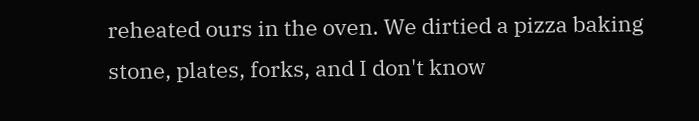reheated ours in the oven. We dirtied a pizza baking stone, plates, forks, and I don't know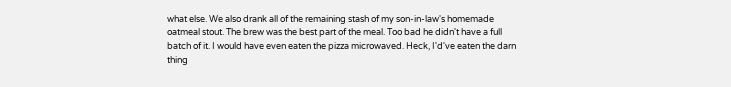what else. We also drank all of the remaining stash of my son-in-law's homemade oatmeal stout. The brew was the best part of the meal. Too bad he didn't have a full batch of it. I would have even eaten the pizza microwaved. Heck, I'd've eaten the darn thing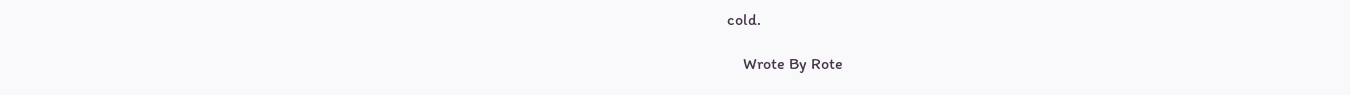cold.

    Wrote By Rote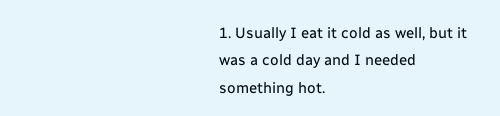1. Usually I eat it cold as well, but it was a cold day and I needed something hot.